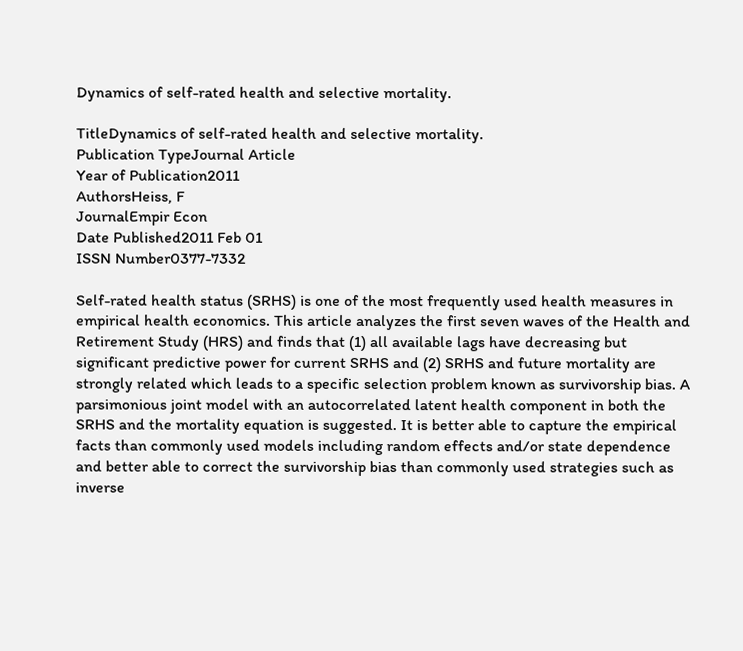Dynamics of self-rated health and selective mortality.

TitleDynamics of self-rated health and selective mortality.
Publication TypeJournal Article
Year of Publication2011
AuthorsHeiss, F
JournalEmpir Econ
Date Published2011 Feb 01
ISSN Number0377-7332

Self-rated health status (SRHS) is one of the most frequently used health measures in empirical health economics. This article analyzes the first seven waves of the Health and Retirement Study (HRS) and finds that (1) all available lags have decreasing but significant predictive power for current SRHS and (2) SRHS and future mortality are strongly related which leads to a specific selection problem known as survivorship bias. A parsimonious joint model with an autocorrelated latent health component in both the SRHS and the mortality equation is suggested. It is better able to capture the empirical facts than commonly used models including random effects and/or state dependence and better able to correct the survivorship bias than commonly used strategies such as inverse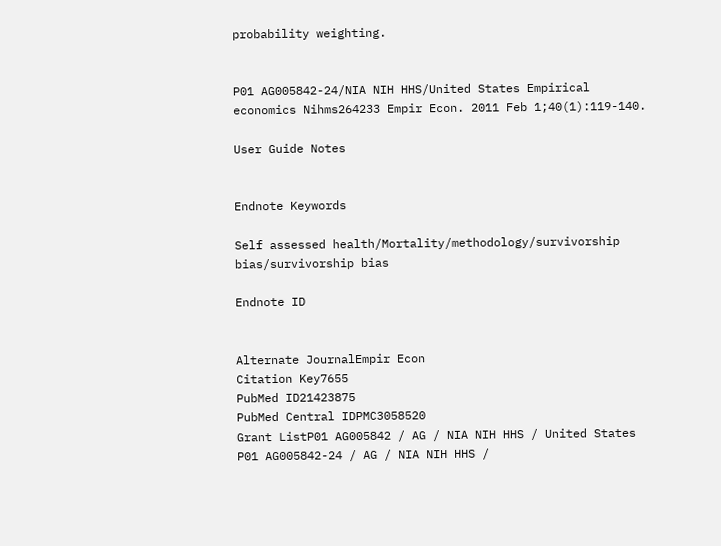probability weighting.


P01 AG005842-24/NIA NIH HHS/United States Empirical economics Nihms264233 Empir Econ. 2011 Feb 1;40(1):119-140.

User Guide Notes


Endnote Keywords

Self assessed health/Mortality/methodology/survivorship bias/survivorship bias

Endnote ID


Alternate JournalEmpir Econ
Citation Key7655
PubMed ID21423875
PubMed Central IDPMC3058520
Grant ListP01 AG005842 / AG / NIA NIH HHS / United States
P01 AG005842-24 / AG / NIA NIH HHS /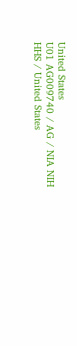United States
U01 AG009740 / AG / NIA NIH HHS / United States